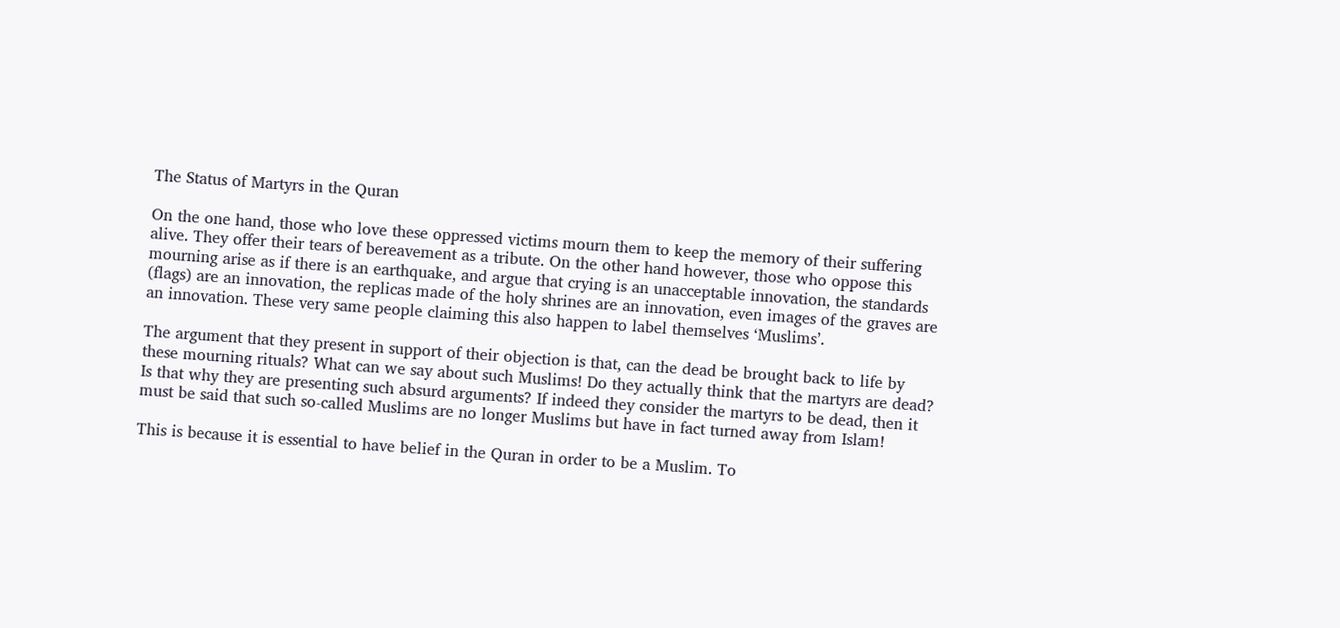The Status of Martyrs in the Quran

On the one hand, those who love these oppressed victims mourn them to keep the memory of their suffering alive. They offer their tears of bereavement as a tribute. On the other hand however, those who oppose this mourning arise as if there is an earthquake, and argue that crying is an unacceptable innovation, the standards (flags) are an innovation, the replicas made of the holy shrines are an innovation, even images of the graves are an innovation. These very same people claiming this also happen to label themselves ‘Muslims’.

The argument that they present in support of their objection is that, can the dead be brought back to life by these mourning rituals? What can we say about such Muslims! Do they actually think that the martyrs are dead? Is that why they are presenting such absurd arguments? If indeed they consider the martyrs to be dead, then it must be said that such so-called Muslims are no longer Muslims but have in fact turned away from Islam!

This is because it is essential to have belief in the Quran in order to be a Muslim. To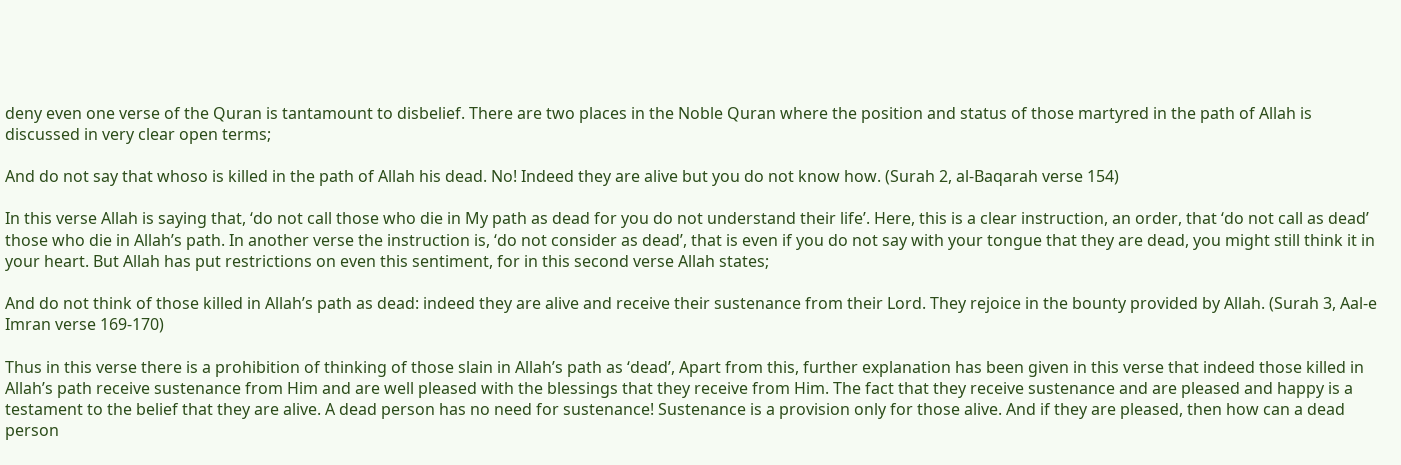deny even one verse of the Quran is tantamount to disbelief. There are two places in the Noble Quran where the position and status of those martyred in the path of Allah is discussed in very clear open terms;

And do not say that whoso is killed in the path of Allah his dead. No! Indeed they are alive but you do not know how. (Surah 2, al-Baqarah verse 154)

In this verse Allah is saying that, ‘do not call those who die in My path as dead for you do not understand their life’. Here, this is a clear instruction, an order, that ‘do not call as dead’ those who die in Allah’s path. In another verse the instruction is, ‘do not consider as dead’, that is even if you do not say with your tongue that they are dead, you might still think it in your heart. But Allah has put restrictions on even this sentiment, for in this second verse Allah states;

And do not think of those killed in Allah’s path as dead: indeed they are alive and receive their sustenance from their Lord. They rejoice in the bounty provided by Allah. (Surah 3, Aal-e Imran verse 169-170)

Thus in this verse there is a prohibition of thinking of those slain in Allah’s path as ‘dead’, Apart from this, further explanation has been given in this verse that indeed those killed in Allah’s path receive sustenance from Him and are well pleased with the blessings that they receive from Him. The fact that they receive sustenance and are pleased and happy is a testament to the belief that they are alive. A dead person has no need for sustenance! Sustenance is a provision only for those alive. And if they are pleased, then how can a dead person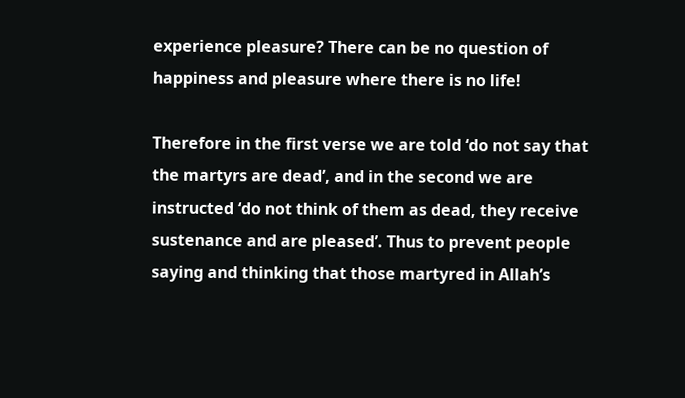experience pleasure? There can be no question of happiness and pleasure where there is no life!

Therefore in the first verse we are told ‘do not say that the martyrs are dead’, and in the second we are instructed ‘do not think of them as dead, they receive sustenance and are pleased’. Thus to prevent people saying and thinking that those martyred in Allah’s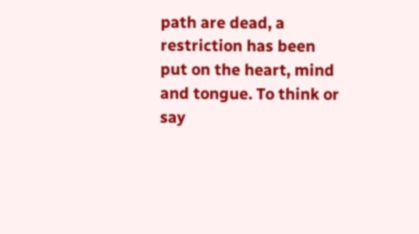path are dead, a restriction has been put on the heart, mind and tongue. To think or say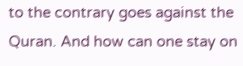to the contrary goes against the Quran. And how can one stay on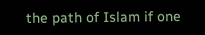the path of Islam if one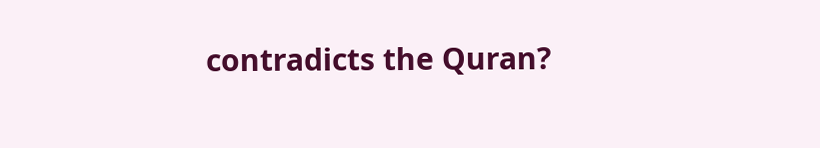contradicts the Quran?